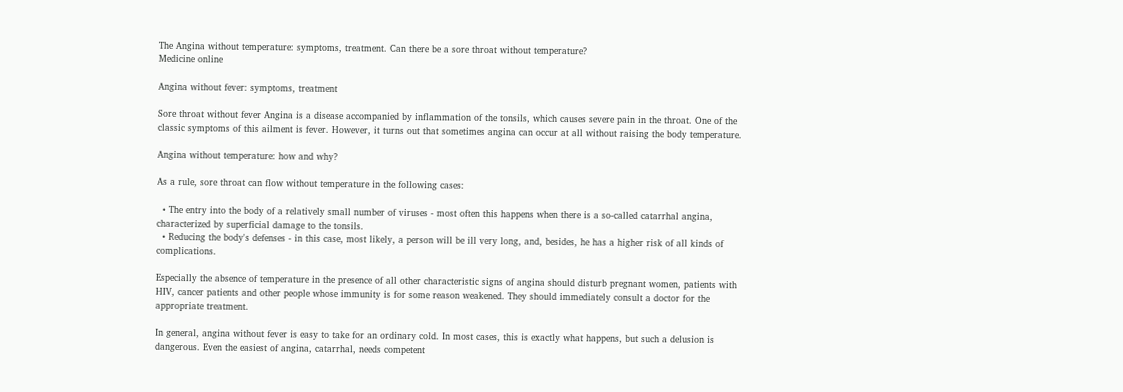The Angina without temperature: symptoms, treatment. Can there be a sore throat without temperature?
Medicine online

Angina without fever: symptoms, treatment

Sore throat without fever Angina is a disease accompanied by inflammation of the tonsils, which causes severe pain in the throat. One of the classic symptoms of this ailment is fever. However, it turns out that sometimes angina can occur at all without raising the body temperature.

Angina without temperature: how and why?

As a rule, sore throat can flow without temperature in the following cases:

  • The entry into the body of a relatively small number of viruses - most often this happens when there is a so-called catarrhal angina, characterized by superficial damage to the tonsils.
  • Reducing the body's defenses - in this case, most likely, a person will be ill very long, and, besides, he has a higher risk of all kinds of complications.

Especially the absence of temperature in the presence of all other characteristic signs of angina should disturb pregnant women, patients with HIV, cancer patients and other people whose immunity is for some reason weakened. They should immediately consult a doctor for the appropriate treatment.

In general, angina without fever is easy to take for an ordinary cold. In most cases, this is exactly what happens, but such a delusion is dangerous. Even the easiest of angina, catarrhal, needs competent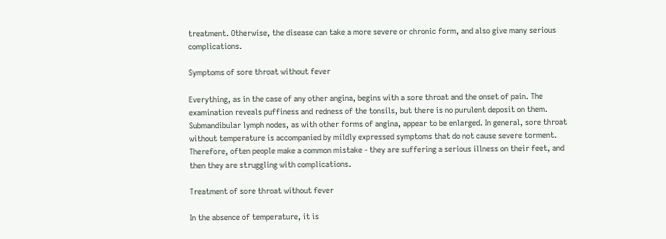treatment. Otherwise, the disease can take a more severe or chronic form, and also give many serious complications.

Symptoms of sore throat without fever

Everything, as in the case of any other angina, begins with a sore throat and the onset of pain. The examination reveals puffiness and redness of the tonsils, but there is no purulent deposit on them. Submandibular lymph nodes, as with other forms of angina, appear to be enlarged. In general, sore throat without temperature is accompanied by mildly expressed symptoms that do not cause severe torment. Therefore, often people make a common mistake - they are suffering a serious illness on their feet, and then they are struggling with complications.

Treatment of sore throat without fever

In the absence of temperature, it is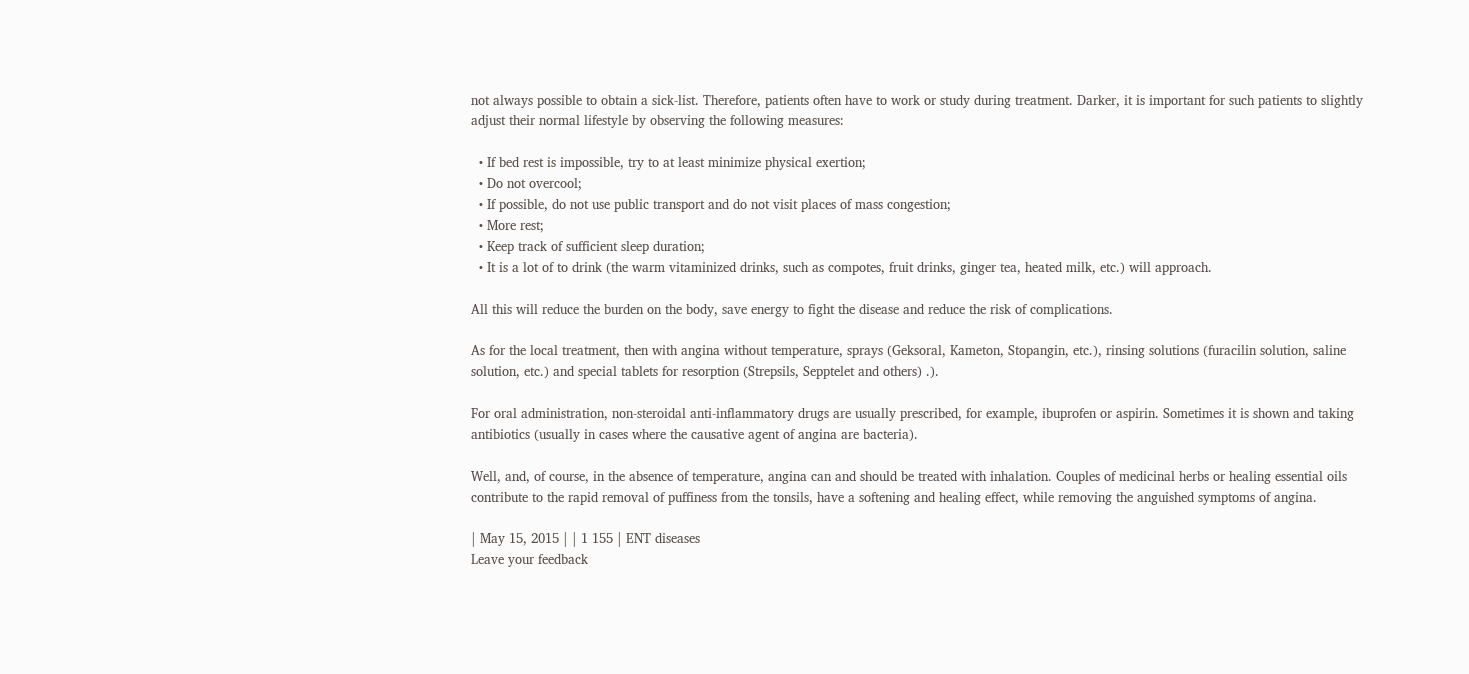not always possible to obtain a sick-list. Therefore, patients often have to work or study during treatment. Darker, it is important for such patients to slightly adjust their normal lifestyle by observing the following measures:

  • If bed rest is impossible, try to at least minimize physical exertion;
  • Do not overcool;
  • If possible, do not use public transport and do not visit places of mass congestion;
  • More rest;
  • Keep track of sufficient sleep duration;
  • It is a lot of to drink (the warm vitaminized drinks, such as compotes, fruit drinks, ginger tea, heated milk, etc.) will approach.

All this will reduce the burden on the body, save energy to fight the disease and reduce the risk of complications.

As for the local treatment, then with angina without temperature, sprays (Geksoral, Kameton, Stopangin, etc.), rinsing solutions (furacilin solution, saline solution, etc.) and special tablets for resorption (Strepsils, Sepptelet and others) .).

For oral administration, non-steroidal anti-inflammatory drugs are usually prescribed, for example, ibuprofen or aspirin. Sometimes it is shown and taking antibiotics (usually in cases where the causative agent of angina are bacteria).

Well, and, of course, in the absence of temperature, angina can and should be treated with inhalation. Couples of medicinal herbs or healing essential oils contribute to the rapid removal of puffiness from the tonsils, have a softening and healing effect, while removing the anguished symptoms of angina.

| May 15, 2015 | | 1 155 | ENT diseases
Leave your feedback